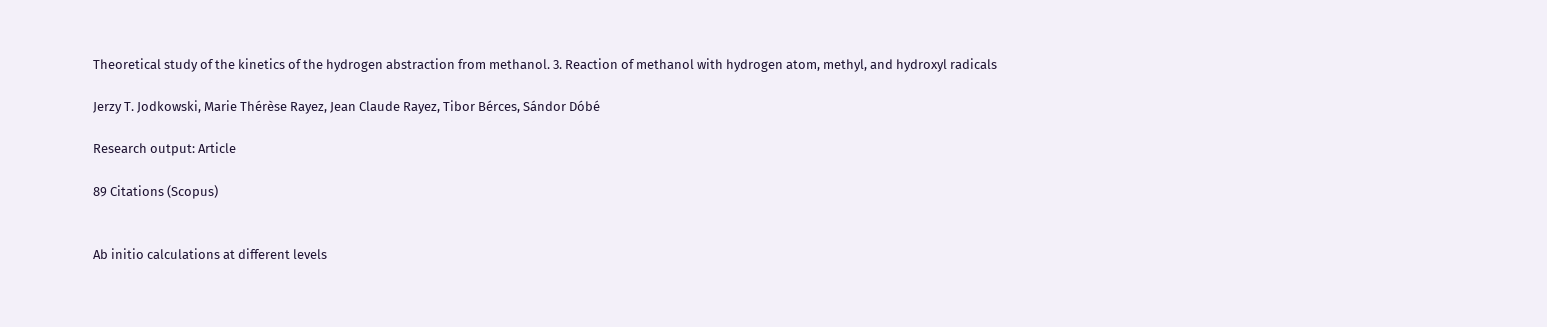Theoretical study of the kinetics of the hydrogen abstraction from methanol. 3. Reaction of methanol with hydrogen atom, methyl, and hydroxyl radicals

Jerzy T. Jodkowski, Marie Thérèse Rayez, Jean Claude Rayez, Tibor Bérces, Sándor Dóbé

Research output: Article

89 Citations (Scopus)


Ab initio calculations at different levels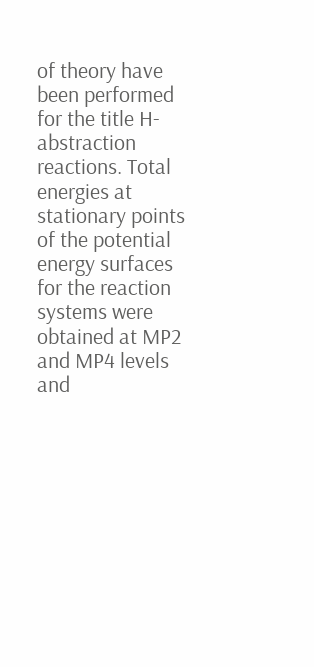of theory have been performed for the title H-abstraction reactions. Total energies at stationary points of the potential energy surfaces for the reaction systems were obtained at MP2 and MP4 levels and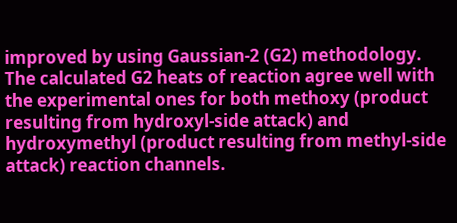improved by using Gaussian-2 (G2) methodology. The calculated G2 heats of reaction agree well with the experimental ones for both methoxy (product resulting from hydroxyl-side attack) and hydroxymethyl (product resulting from methyl-side attack) reaction channels.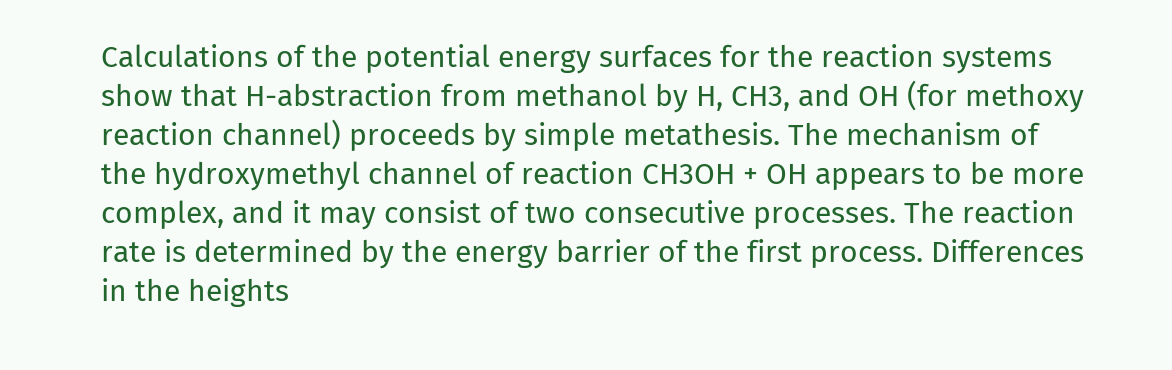Calculations of the potential energy surfaces for the reaction systems show that H-abstraction from methanol by H, CH3, and OH (for methoxy reaction channel) proceeds by simple metathesis. The mechanism of the hydroxymethyl channel of reaction CH3OH + OH appears to be more complex, and it may consist of two consecutive processes. The reaction rate is determined by the energy barrier of the first process. Differences in the heights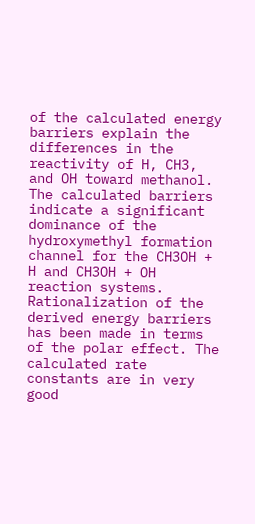of the calculated energy barriers explain the differences in the reactivity of H, CH3, and OH toward methanol. The calculated barriers indicate a significant dominance of the hydroxymethyl formation channel for the CH3OH + H and CH3OH + OH reaction systems. Rationalization of the derived energy barriers has been made in terms of the polar effect. The calculated rate constants are in very good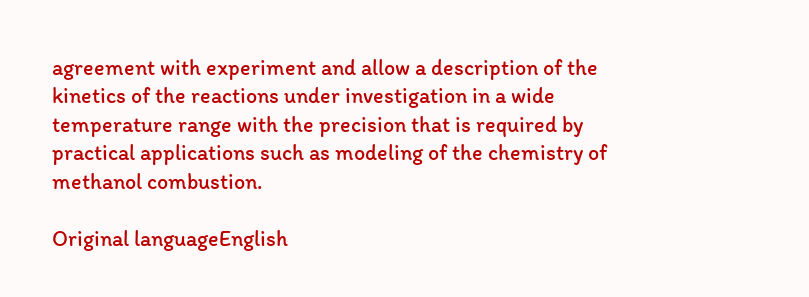agreement with experiment and allow a description of the kinetics of the reactions under investigation in a wide temperature range with the precision that is required by practical applications such as modeling of the chemistry of methanol combustion.

Original languageEnglish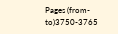Pages (from-to)3750-3765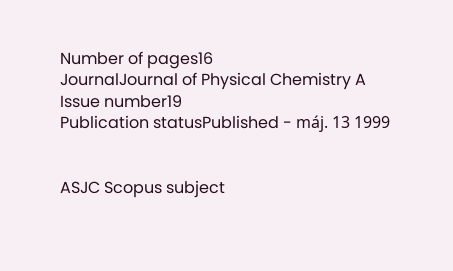Number of pages16
JournalJournal of Physical Chemistry A
Issue number19
Publication statusPublished - máj. 13 1999


ASJC Scopus subject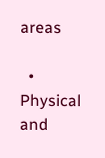areas

  • Physical and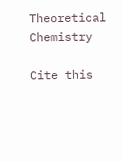Theoretical Chemistry

Cite this